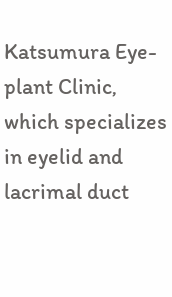Katsumura Eye-plant Clinic, which specializes in eyelid and lacrimal duct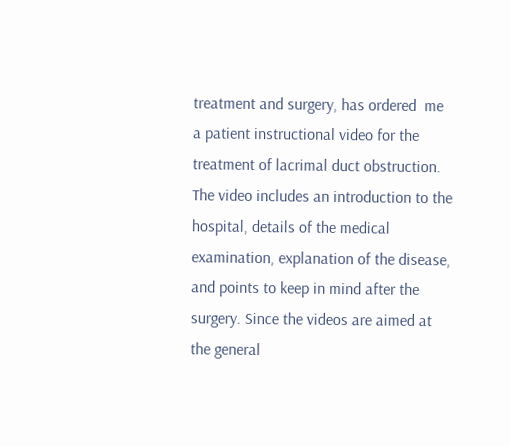treatment and surgery, has ordered  me a patient instructional video for the treatment of lacrimal duct obstruction.
The video includes an introduction to the hospital, details of the medical examination, explanation of the disease, and points to keep in mind after the surgery. Since the videos are aimed at the general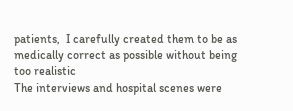patients,  I carefully created them to be as medically correct as possible without being too realistic
The interviews and hospital scenes were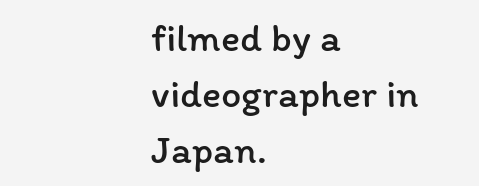filmed by a videographer in Japan.